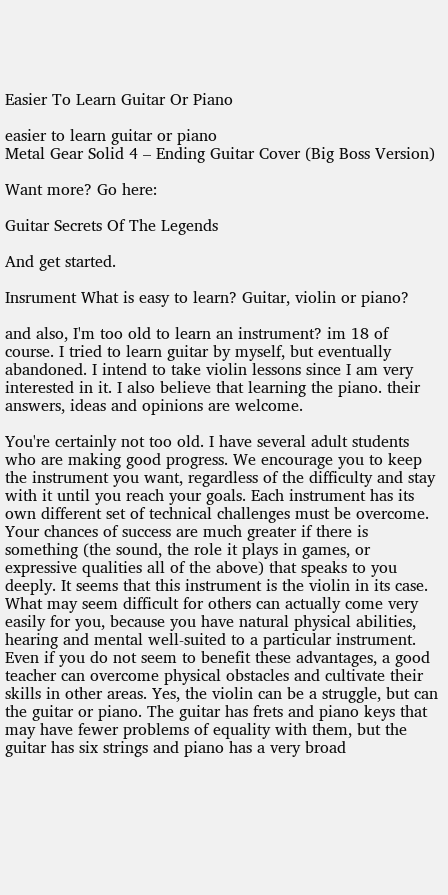Easier To Learn Guitar Or Piano

easier to learn guitar or piano
Metal Gear Solid 4 – Ending Guitar Cover (Big Boss Version)

Want more? Go here:

Guitar Secrets Of The Legends

And get started.

Insrument What is easy to learn? Guitar, violin or piano?

and also, I'm too old to learn an instrument? im 18 of course. I tried to learn guitar by myself, but eventually abandoned. I intend to take violin lessons since I am very interested in it. I also believe that learning the piano. their answers, ideas and opinions are welcome.

You're certainly not too old. I have several adult students who are making good progress. We encourage you to keep the instrument you want, regardless of the difficulty and stay with it until you reach your goals. Each instrument has its own different set of technical challenges must be overcome. Your chances of success are much greater if there is something (the sound, the role it plays in games, or expressive qualities all of the above) that speaks to you deeply. It seems that this instrument is the violin in its case. What may seem difficult for others can actually come very easily for you, because you have natural physical abilities, hearing and mental well-suited to a particular instrument. Even if you do not seem to benefit these advantages, a good teacher can overcome physical obstacles and cultivate their skills in other areas. Yes, the violin can be a struggle, but can the guitar or piano. The guitar has frets and piano keys that may have fewer problems of equality with them, but the guitar has six strings and piano has a very broad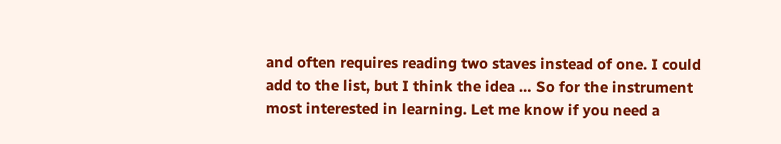and often requires reading two staves instead of one. I could add to the list, but I think the idea … So for the instrument most interested in learning. Let me know if you need a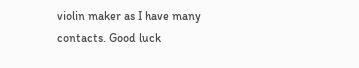violin maker as I have many contacts. Good luck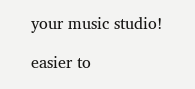your music studio!

easier to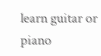learn guitar or piano